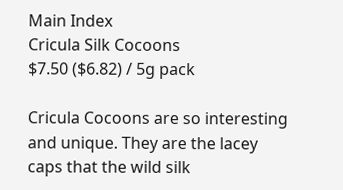Main Index
Cricula Silk Cocoons
$7.50 ($6.82) / 5g pack

Cricula Cocoons are so interesting and unique. They are the lacey caps that the wild silk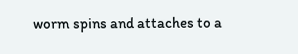worm spins and attaches to a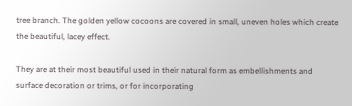tree branch. The golden yellow cocoons are covered in small, uneven holes which create the beautiful, lacey effect.

They are at their most beautiful used in their natural form as embellishments and surface decoration or trims, or for incorporating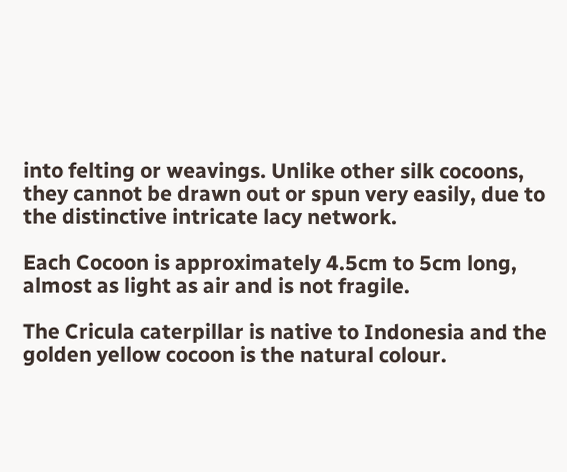into felting or weavings. Unlike other silk cocoons, they cannot be drawn out or spun very easily, due to the distinctive intricate lacy network.

Each Cocoon is approximately 4.5cm to 5cm long, almost as light as air and is not fragile.

The Cricula caterpillar is native to Indonesia and the golden yellow cocoon is the natural colour.